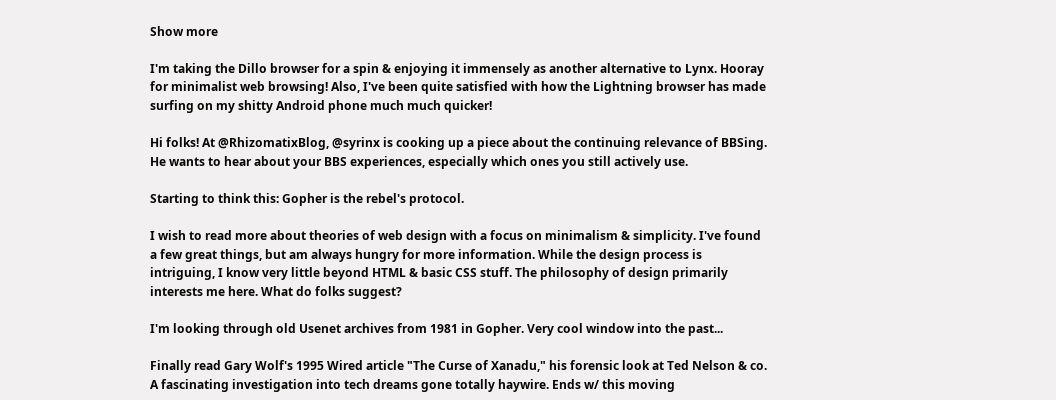Show more

I'm taking the Dillo browser for a spin & enjoying it immensely as another alternative to Lynx. Hooray for minimalist web browsing! Also, I've been quite satisfied with how the Lightning browser has made surfing on my shitty Android phone much much quicker!

Hi folks! At @RhizomatixBlog, @syrinx is cooking up a piece about the continuing relevance of BBSing. He wants to hear about your BBS experiences, especially which ones you still actively use.

Starting to think this: Gopher is the rebel's protocol.

I wish to read more about theories of web design with a focus on minimalism & simplicity. I've found a few great things, but am always hungry for more information. While the design process is intriguing, I know very little beyond HTML & basic CSS stuff. The philosophy of design primarily interests me here. What do folks suggest?

I'm looking through old Usenet archives from 1981 in Gopher. Very cool window into the past...

Finally read Gary Wolf's 1995 Wired article "The Curse of Xanadu," his forensic look at Ted Nelson & co. A fascinating investigation into tech dreams gone totally haywire. Ends w/ this moving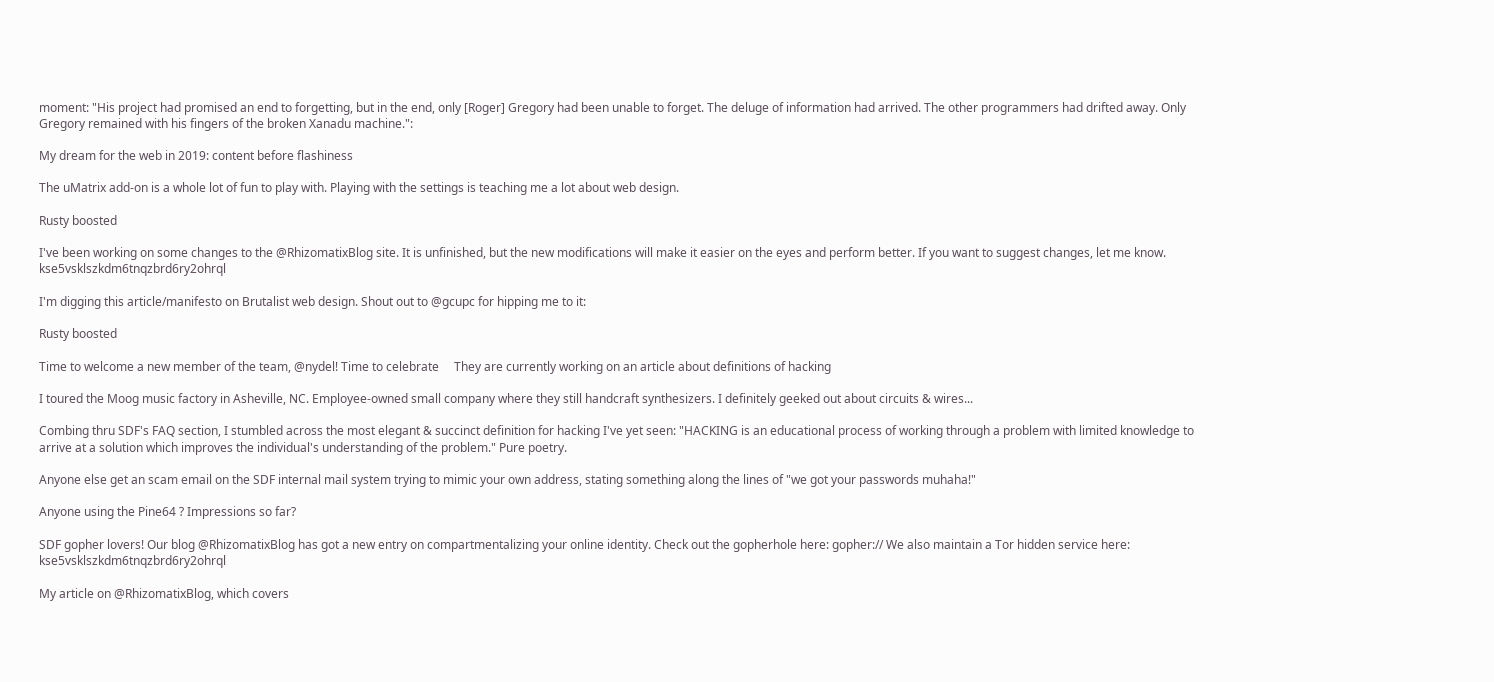moment: "His project had promised an end to forgetting, but in the end, only [Roger] Gregory had been unable to forget. The deluge of information had arrived. The other programmers had drifted away. Only Gregory remained with his fingers of the broken Xanadu machine.":

My dream for the web in 2019: content before flashiness

The uMatrix add-on is a whole lot of fun to play with. Playing with the settings is teaching me a lot about web design.

Rusty boosted

I've been working on some changes to the @RhizomatixBlog site. It is unfinished, but the new modifications will make it easier on the eyes and perform better. If you want to suggest changes, let me know. kse5vsklszkdm6tnqzbrd6ry2ohrql

I'm digging this article/manifesto on Brutalist web design. Shout out to @gcupc for hipping me to it:

Rusty boosted

Time to welcome a new member of the team, @nydel! Time to celebrate     They are currently working on an article about definitions of hacking

I toured the Moog music factory in Asheville, NC. Employee-owned small company where they still handcraft synthesizers. I definitely geeked out about circuits & wires...

Combing thru SDF's FAQ section, I stumbled across the most elegant & succinct definition for hacking I've yet seen: "HACKING is an educational process of working through a problem with limited knowledge to arrive at a solution which improves the individual's understanding of the problem." Pure poetry.

Anyone else get an scam email on the SDF internal mail system trying to mimic your own address, stating something along the lines of "we got your passwords muhaha!"

Anyone using the Pine64 ? Impressions so far?

SDF gopher lovers! Our blog @RhizomatixBlog has got a new entry on compartmentalizing your online identity. Check out the gopherhole here: gopher:// We also maintain a Tor hidden service here: kse5vsklszkdm6tnqzbrd6ry2ohrql

My article on @RhizomatixBlog, which covers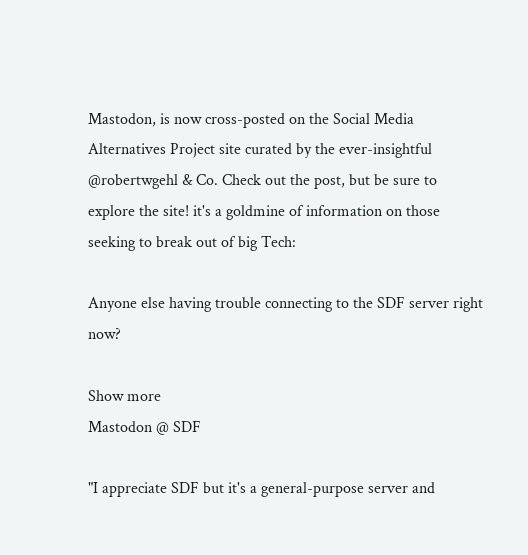Mastodon, is now cross-posted on the Social Media Alternatives Project site curated by the ever-insightful @robertwgehl & Co. Check out the post, but be sure to explore the site! it's a goldmine of information on those seeking to break out of big Tech:

Anyone else having trouble connecting to the SDF server right now?

Show more
Mastodon @ SDF

"I appreciate SDF but it's a general-purpose server and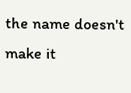the name doesn't make it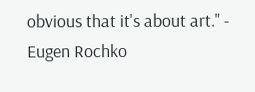obvious that it's about art." - Eugen Rochko